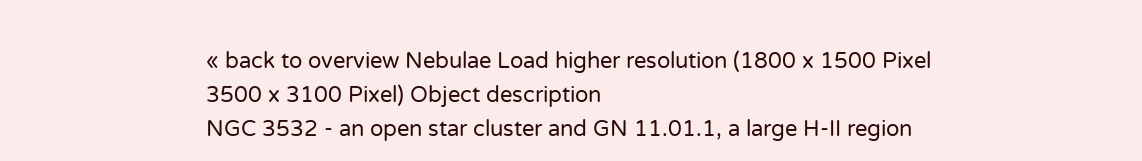« back to overview Nebulae Load higher resolution (1800 x 1500 Pixel    3500 x 3100 Pixel) Object description
NGC 3532 - an open star cluster and GN 11.01.1, a large H-II region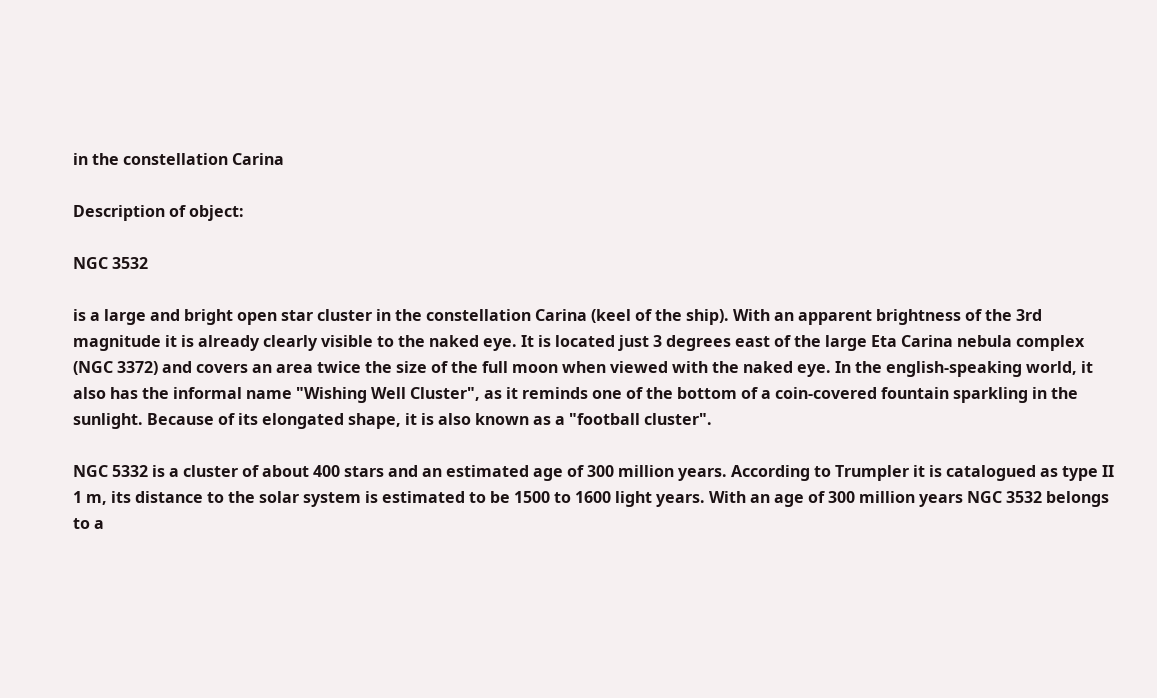in the constellation Carina

Description of object:

NGC 3532

is a large and bright open star cluster in the constellation Carina (keel of the ship). With an apparent brightness of the 3rd magnitude it is already clearly visible to the naked eye. It is located just 3 degrees east of the large Eta Carina nebula complex (NGC 3372) and covers an area twice the size of the full moon when viewed with the naked eye. In the english-speaking world, it also has the informal name "Wishing Well Cluster", as it reminds one of the bottom of a coin-covered fountain sparkling in the sunlight. Because of its elongated shape, it is also known as a "football cluster".

NGC 5332 is a cluster of about 400 stars and an estimated age of 300 million years. According to Trumpler it is catalogued as type II 1 m, its distance to the solar system is estimated to be 1500 to 1600 light years. With an age of 300 million years NGC 3532 belongs to a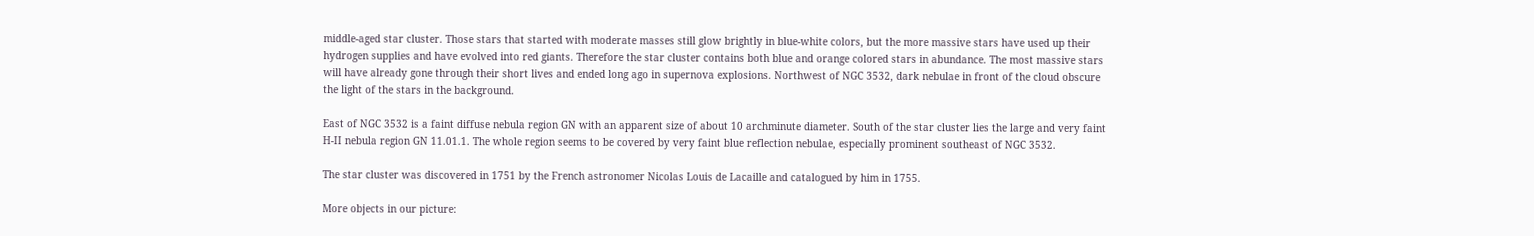middle-aged star cluster. Those stars that started with moderate masses still glow brightly in blue-white colors, but the more massive stars have used up their hydrogen supplies and have evolved into red giants. Therefore the star cluster contains both blue and orange colored stars in abundance. The most massive stars will have already gone through their short lives and ended long ago in supernova explosions. Northwest of NGC 3532, dark nebulae in front of the cloud obscure the light of the stars in the background.

East of NGC 3532 is a faint diffuse nebula region GN with an apparent size of about 10 archminute diameter. South of the star cluster lies the large and very faint H-II nebula region GN 11.01.1. The whole region seems to be covered by very faint blue reflection nebulae, especially prominent southeast of NGC 3532.

The star cluster was discovered in 1751 by the French astronomer Nicolas Louis de Lacaille and catalogued by him in 1755.

More objects in our picture: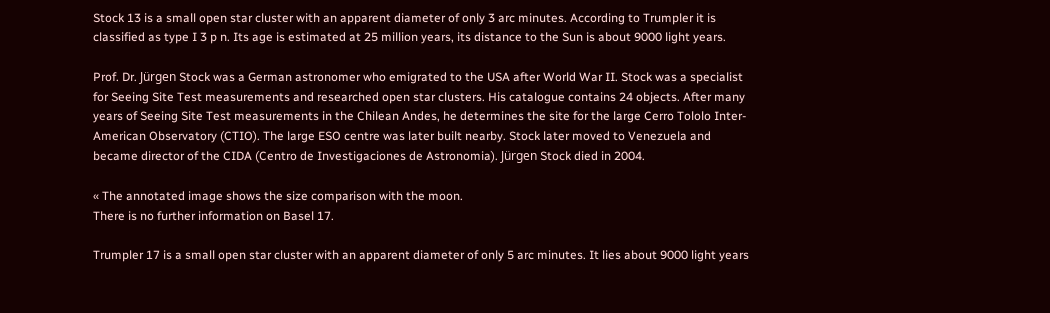Stock 13 is a small open star cluster with an apparent diameter of only 3 arc minutes. According to Trumpler it is classified as type I 3 p n. Its age is estimated at 25 million years, its distance to the Sun is about 9000 light years.

Prof. Dr. Jürgen Stock was a German astronomer who emigrated to the USA after World War II. Stock was a specialist for Seeing Site Test measurements and researched open star clusters. His catalogue contains 24 objects. After many years of Seeing Site Test measurements in the Chilean Andes, he determines the site for the large Cerro Tololo Inter-American Observatory (CTIO). The large ESO centre was later built nearby. Stock later moved to Venezuela and became director of the CIDA (Centro de Investigaciones de Astronomia). Jürgen Stock died in 2004.

« The annotated image shows the size comparison with the moon.
There is no further information on Basel 17.

Trumpler 17 is a small open star cluster with an apparent diameter of only 5 arc minutes. It lies about 9000 light years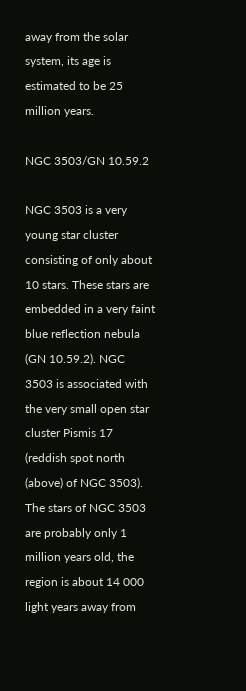away from the solar system, its age is estimated to be 25 million years.

NGC 3503/GN 10.59.2

NGC 3503 is a very young star cluster consisting of only about 10 stars. These stars are embedded in a very faint blue reflection nebula (GN 10.59.2). NGC 3503 is associated with the very small open star cluster Pismis 17 (reddish spot north (above) of NGC 3503). The stars of NGC 3503 are probably only 1 million years old, the region is about 14 000 light years away from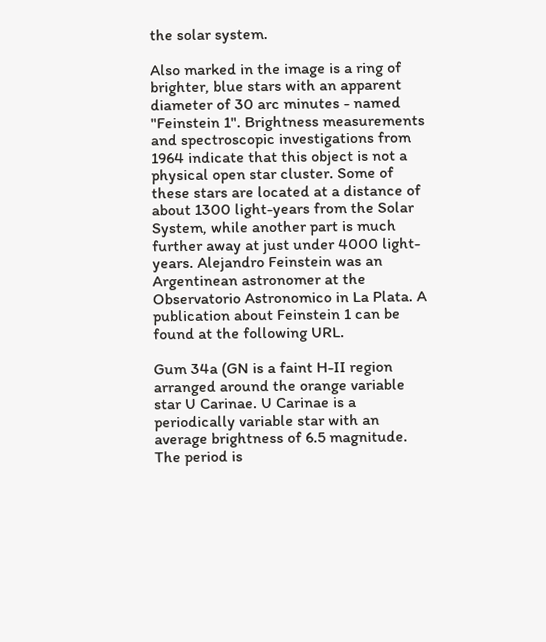the solar system.

Also marked in the image is a ring of brighter, blue stars with an apparent diameter of 30 arc minutes - named "Feinstein 1". Brightness measurements and spectroscopic investigations from 1964 indicate that this object is not a physical open star cluster. Some of these stars are located at a distance of about 1300 light-years from the Solar System, while another part is much further away at just under 4000 light-years. Alejandro Feinstein was an Argentinean astronomer at the Observatorio Astronomico in La Plata. A publication about Feinstein 1 can be found at the following URL.

Gum 34a (GN is a faint H-II region arranged around the orange variable star U Carinae. U Carinae is a periodically variable star with an average brightness of 6.5 magnitude. The period is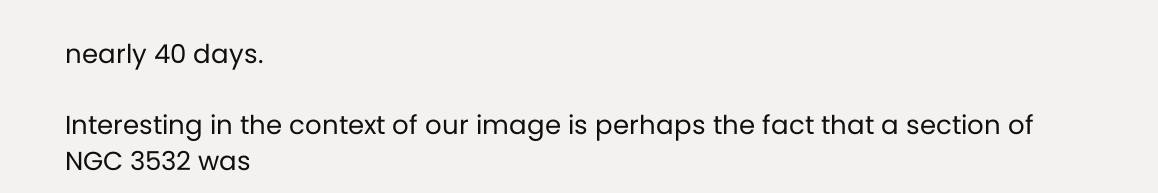nearly 40 days.

Interesting in the context of our image is perhaps the fact that a section of NGC 3532 was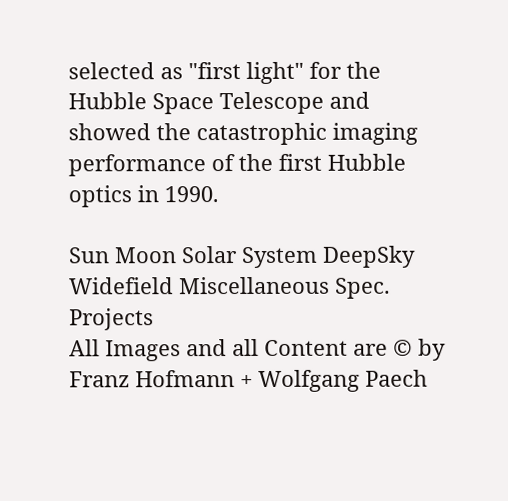selected as "first light" for the Hubble Space Telescope and showed the catastrophic imaging performance of the first Hubble optics in 1990.

Sun Moon Solar System DeepSky Widefield Miscellaneous Spec. Projects
All Images and all Content are © by Franz Hofmann + Wolfgang Paech